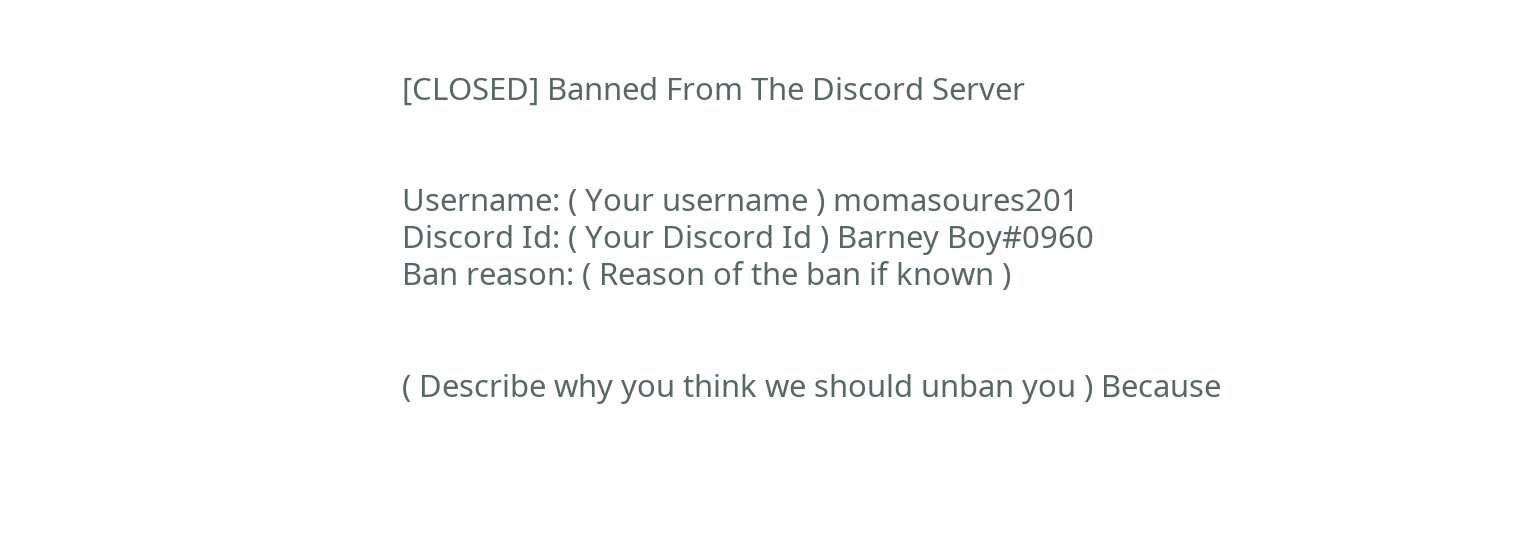[CLOSED] Banned From The Discord Server


Username: ( Your username ) momasoures201
Discord Id: ( Your Discord Id ) Barney Boy#0960
Ban reason: ( Reason of the ban if known )


( Describe why you think we should unban you ) Because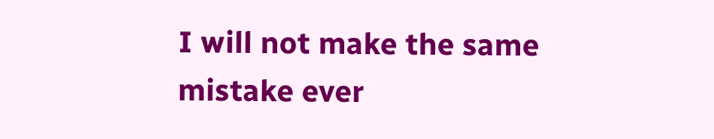I will not make the same mistake ever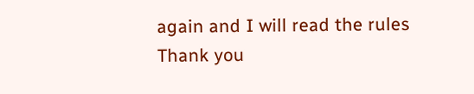again and I will read the rules Thank you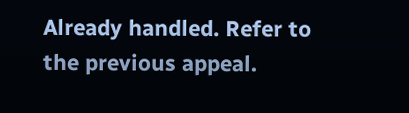Already handled. Refer to the previous appeal.